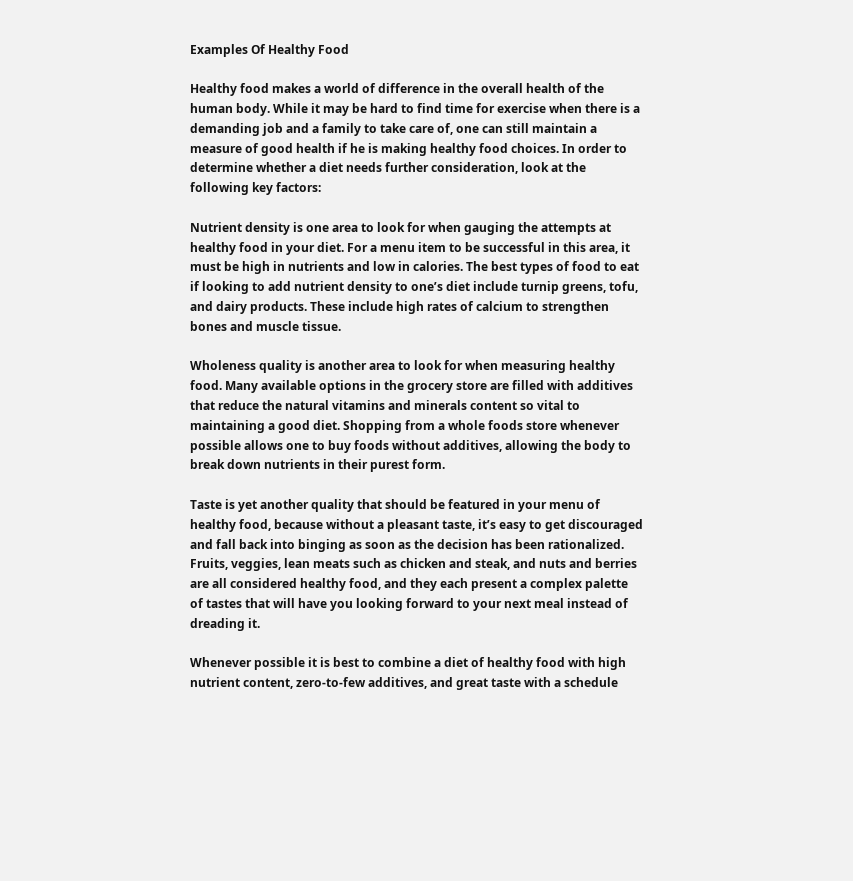Examples Of Healthy Food

Healthy food makes a world of difference in the overall health of the human body. While it may be hard to find time for exercise when there is a demanding job and a family to take care of, one can still maintain a measure of good health if he is making healthy food choices. In order to determine whether a diet needs further consideration, look at the following key factors:

Nutrient density is one area to look for when gauging the attempts at healthy food in your diet. For a menu item to be successful in this area, it must be high in nutrients and low in calories. The best types of food to eat if looking to add nutrient density to one’s diet include turnip greens, tofu, and dairy products. These include high rates of calcium to strengthen bones and muscle tissue.

Wholeness quality is another area to look for when measuring healthy food. Many available options in the grocery store are filled with additives that reduce the natural vitamins and minerals content so vital to maintaining a good diet. Shopping from a whole foods store whenever possible allows one to buy foods without additives, allowing the body to break down nutrients in their purest form.

Taste is yet another quality that should be featured in your menu of healthy food, because without a pleasant taste, it’s easy to get discouraged and fall back into binging as soon as the decision has been rationalized. Fruits, veggies, lean meats such as chicken and steak, and nuts and berries are all considered healthy food, and they each present a complex palette of tastes that will have you looking forward to your next meal instead of dreading it.

Whenever possible it is best to combine a diet of healthy food with high nutrient content, zero-to-few additives, and great taste with a schedule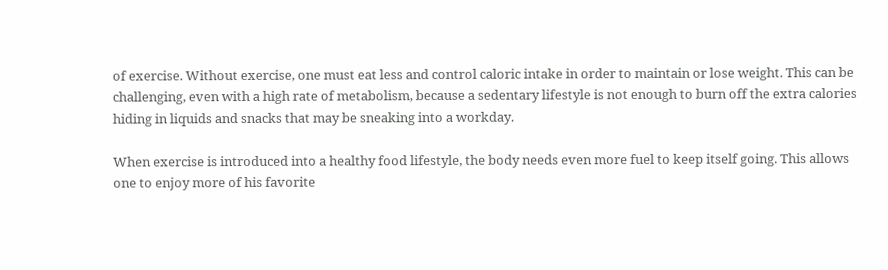of exercise. Without exercise, one must eat less and control caloric intake in order to maintain or lose weight. This can be challenging, even with a high rate of metabolism, because a sedentary lifestyle is not enough to burn off the extra calories hiding in liquids and snacks that may be sneaking into a workday.

When exercise is introduced into a healthy food lifestyle, the body needs even more fuel to keep itself going. This allows one to enjoy more of his favorite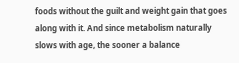foods without the guilt and weight gain that goes along with it. And since metabolism naturally slows with age, the sooner a balance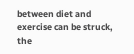between diet and exercise can be struck, the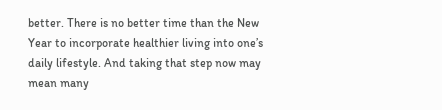better. There is no better time than the New Year to incorporate healthier living into one’s daily lifestyle. And taking that step now may mean many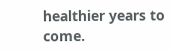healthier years to come.